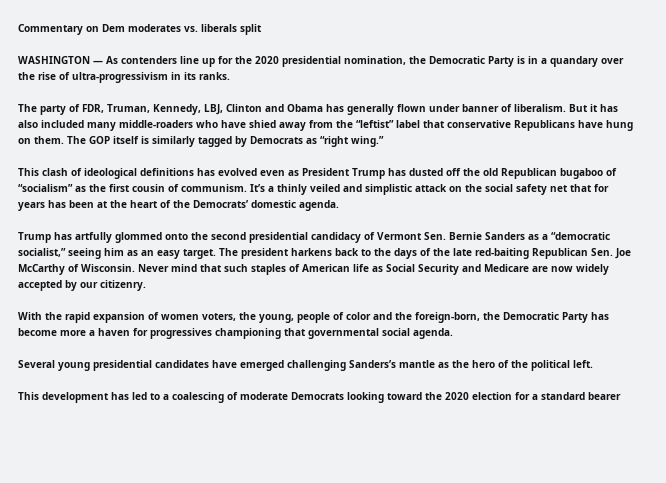Commentary on Dem moderates vs. liberals split

WASHINGTON — As contenders line up for the 2020 presidential nomination, the Democratic Party is in a quandary over the rise of ultra-progressivism in its ranks.

The party of FDR, Truman, Kennedy, LBJ, Clinton and Obama has generally flown under banner of liberalism. But it has also included many middle-roaders who have shied away from the “leftist” label that conservative Republicans have hung on them. The GOP itself is similarly tagged by Democrats as “right wing.”

This clash of ideological definitions has evolved even as President Trump has dusted off the old Republican bugaboo of “socialism” as the first cousin of communism. It’s a thinly veiled and simplistic attack on the social safety net that for years has been at the heart of the Democrats’ domestic agenda.

Trump has artfully glommed onto the second presidential candidacy of Vermont Sen. Bernie Sanders as a “democratic socialist,” seeing him as an easy target. The president harkens back to the days of the late red-baiting Republican Sen. Joe McCarthy of Wisconsin. Never mind that such staples of American life as Social Security and Medicare are now widely accepted by our citizenry.

With the rapid expansion of women voters, the young, people of color and the foreign-born, the Democratic Party has become more a haven for progressives championing that governmental social agenda.

Several young presidential candidates have emerged challenging Sanders’s mantle as the hero of the political left.

This development has led to a coalescing of moderate Democrats looking toward the 2020 election for a standard bearer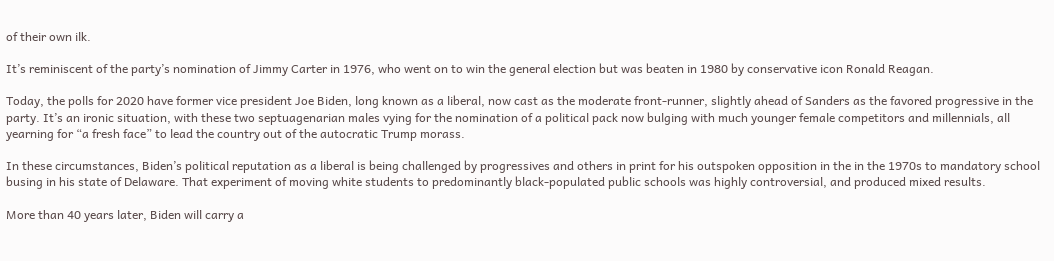of their own ilk.

It’s reminiscent of the party’s nomination of Jimmy Carter in 1976, who went on to win the general election but was beaten in 1980 by conservative icon Ronald Reagan.

Today, the polls for 2020 have former vice president Joe Biden, long known as a liberal, now cast as the moderate front-runner, slightly ahead of Sanders as the favored progressive in the party. It’s an ironic situation, with these two septuagenarian males vying for the nomination of a political pack now bulging with much younger female competitors and millennials, all yearning for “a fresh face” to lead the country out of the autocratic Trump morass.

In these circumstances, Biden’s political reputation as a liberal is being challenged by progressives and others in print for his outspoken opposition in the in the 1970s to mandatory school busing in his state of Delaware. That experiment of moving white students to predominantly black-populated public schools was highly controversial, and produced mixed results.

More than 40 years later, Biden will carry a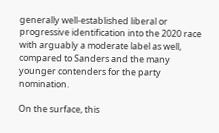generally well-established liberal or progressive identification into the 2020 race with arguably a moderate label as well, compared to Sanders and the many younger contenders for the party nomination.

On the surface, this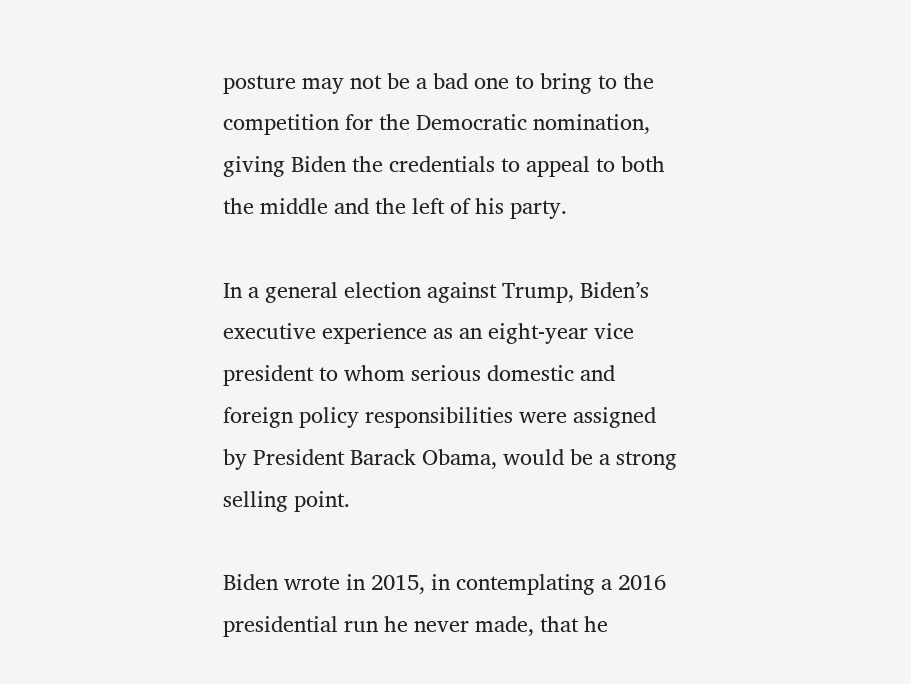posture may not be a bad one to bring to the competition for the Democratic nomination, giving Biden the credentials to appeal to both the middle and the left of his party.

In a general election against Trump, Biden’s executive experience as an eight-year vice president to whom serious domestic and foreign policy responsibilities were assigned by President Barack Obama, would be a strong selling point.

Biden wrote in 2015, in contemplating a 2016 presidential run he never made, that he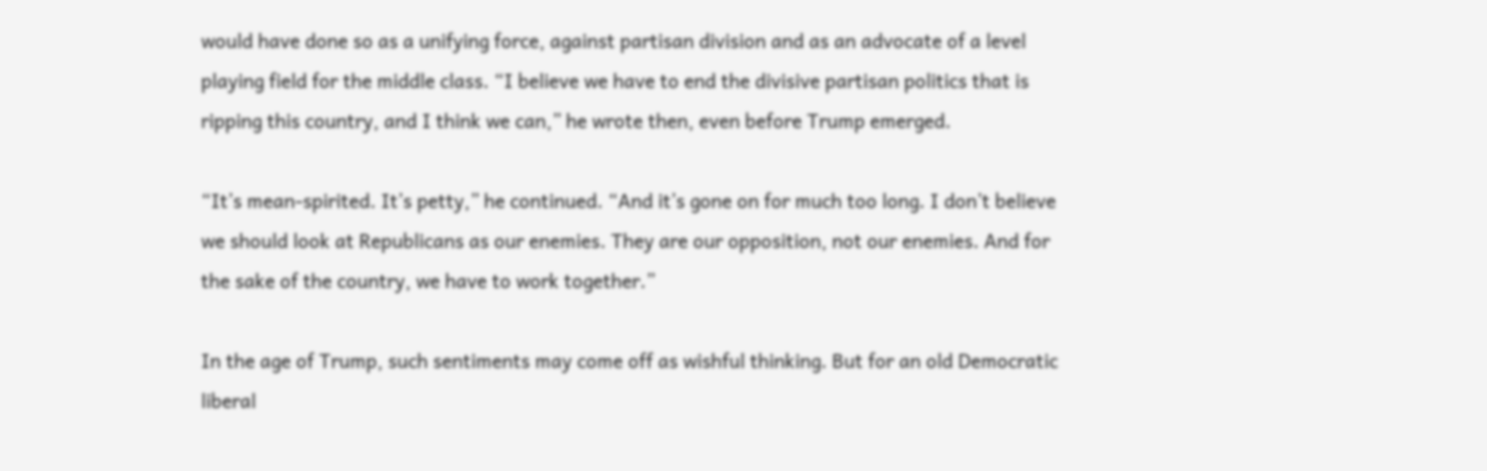would have done so as a unifying force, against partisan division and as an advocate of a level playing field for the middle class. “I believe we have to end the divisive partisan politics that is ripping this country, and I think we can,” he wrote then, even before Trump emerged.

“It’s mean-spirited. It’s petty,” he continued. “And it’s gone on for much too long. I don’t believe we should look at Republicans as our enemies. They are our opposition, not our enemies. And for the sake of the country, we have to work together.”

In the age of Trump, such sentiments may come off as wishful thinking. But for an old Democratic liberal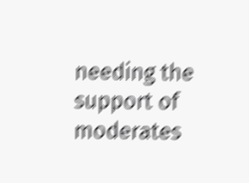needing the support of moderates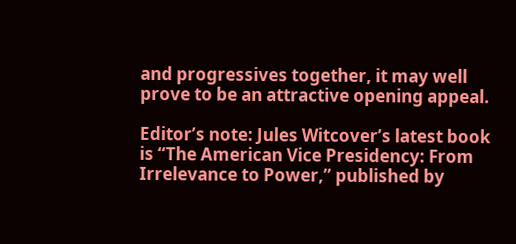and progressives together, it may well prove to be an attractive opening appeal.

Editor’s note: Jules Witcover’s latest book is “The American Vice Presidency: From Irrelevance to Power,” published by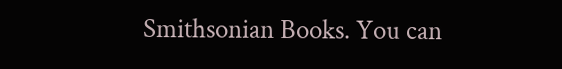Smithsonian Books. You can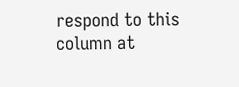respond to this column at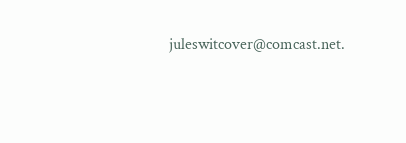juleswitcover@comcast.net.